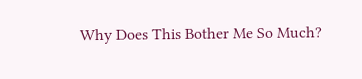Why Does This Bother Me So Much?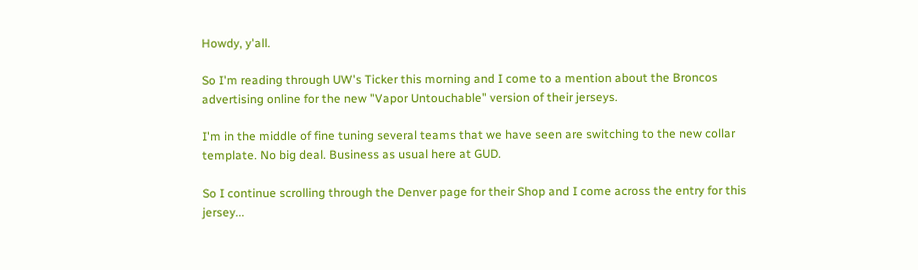Howdy, y'all.

So I'm reading through UW's Ticker this morning and I come to a mention about the Broncos advertising online for the new "Vapor Untouchable" version of their jerseys.

I'm in the middle of fine tuning several teams that we have seen are switching to the new collar template. No big deal. Business as usual here at GUD.

So I continue scrolling through the Denver page for their Shop and I come across the entry for this jersey...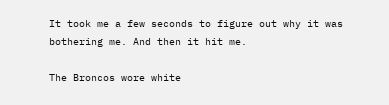It took me a few seconds to figure out why it was bothering me. And then it hit me.

The Broncos wore white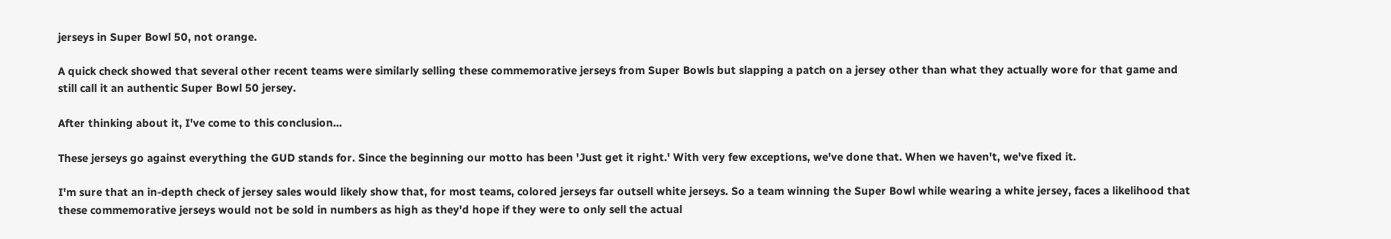jerseys in Super Bowl 50, not orange.

A quick check showed that several other recent teams were similarly selling these commemorative jerseys from Super Bowls but slapping a patch on a jersey other than what they actually wore for that game and still call it an authentic Super Bowl 50 jersey.

After thinking about it, I've come to this conclusion...

These jerseys go against everything the GUD stands for. Since the beginning our motto has been 'Just get it right.' With very few exceptions, we've done that. When we haven't, we've fixed it.

I'm sure that an in-depth check of jersey sales would likely show that, for most teams, colored jerseys far outsell white jerseys. So a team winning the Super Bowl while wearing a white jersey, faces a likelihood that these commemorative jerseys would not be sold in numbers as high as they'd hope if they were to only sell the actual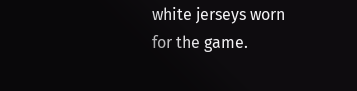white jerseys worn for the game.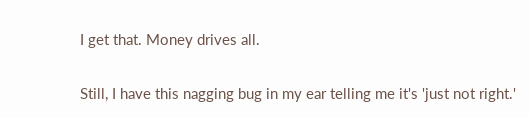I get that. Money drives all.

Still, I have this nagging bug in my ear telling me it's 'just not right.'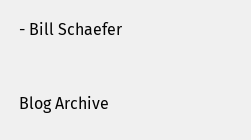- Bill Schaefer


Blog Archive